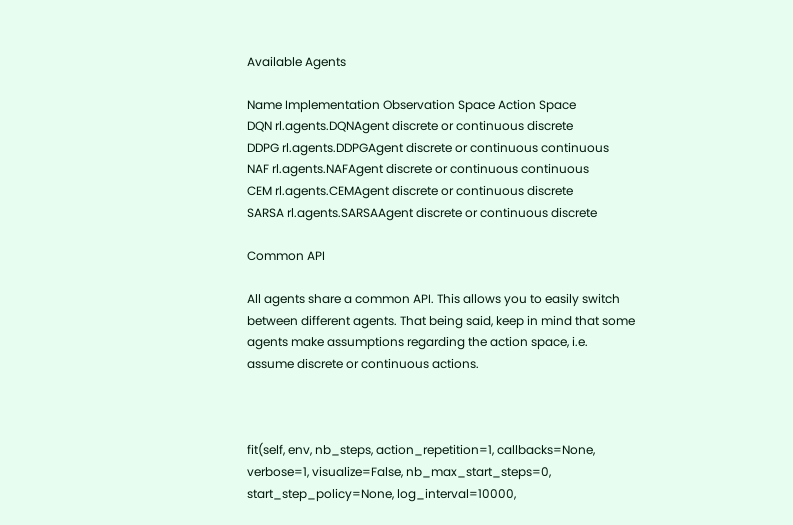Available Agents

Name Implementation Observation Space Action Space
DQN rl.agents.DQNAgent discrete or continuous discrete
DDPG rl.agents.DDPGAgent discrete or continuous continuous
NAF rl.agents.NAFAgent discrete or continuous continuous
CEM rl.agents.CEMAgent discrete or continuous discrete
SARSA rl.agents.SARSAAgent discrete or continuous discrete

Common API

All agents share a common API. This allows you to easily switch between different agents. That being said, keep in mind that some agents make assumptions regarding the action space, i.e. assume discrete or continuous actions.



fit(self, env, nb_steps, action_repetition=1, callbacks=None, verbose=1, visualize=False, nb_max_start_steps=0, start_step_policy=None, log_interval=10000,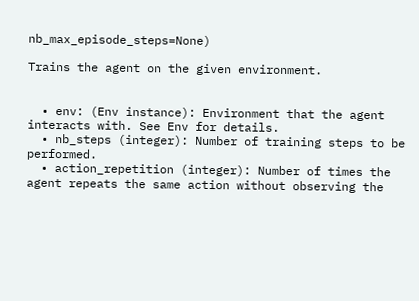nb_max_episode_steps=None)

Trains the agent on the given environment.


  • env: (Env instance): Environment that the agent interacts with. See Env for details.
  • nb_steps (integer): Number of training steps to be performed.
  • action_repetition (integer): Number of times the agent repeats the same action without observing the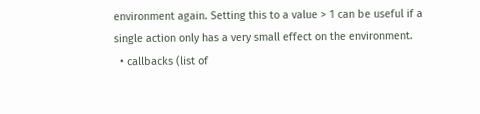environment again. Setting this to a value > 1 can be useful if a single action only has a very small effect on the environment.
  • callbacks (list of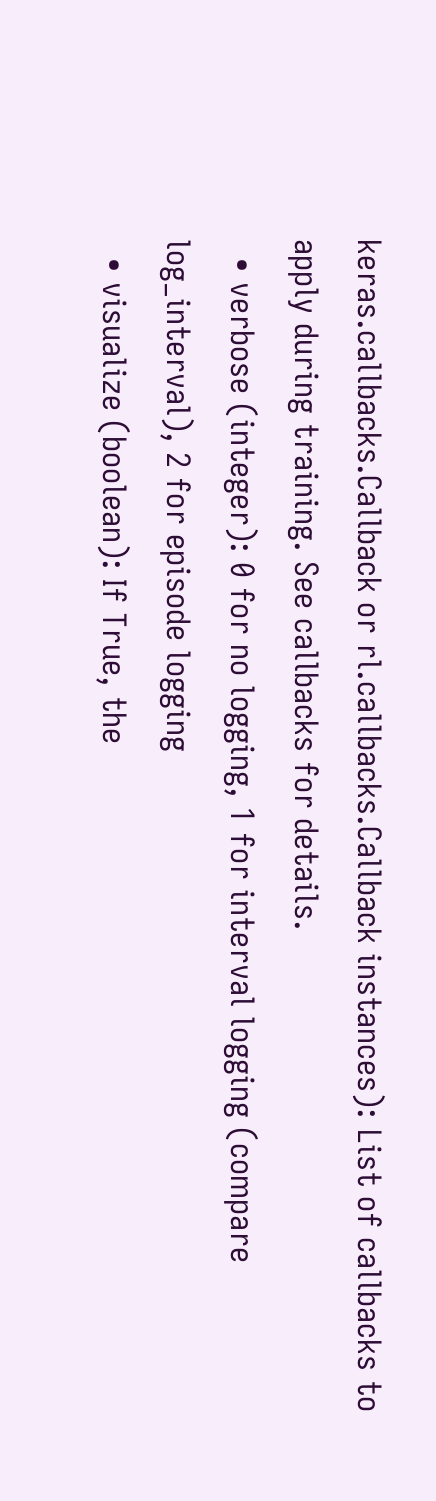keras.callbacks.Callback or rl.callbacks.Callback instances): List of callbacks to apply during training. See callbacks for details.
  • verbose (integer): 0 for no logging, 1 for interval logging (compare log_interval), 2 for episode logging
  • visualize (boolean): If True, the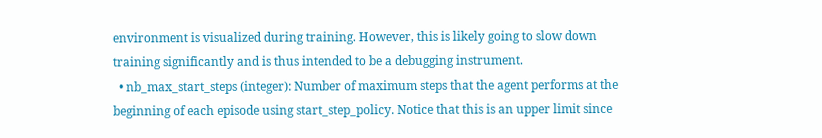environment is visualized during training. However, this is likely going to slow down training significantly and is thus intended to be a debugging instrument.
  • nb_max_start_steps (integer): Number of maximum steps that the agent performs at the beginning of each episode using start_step_policy. Notice that this is an upper limit since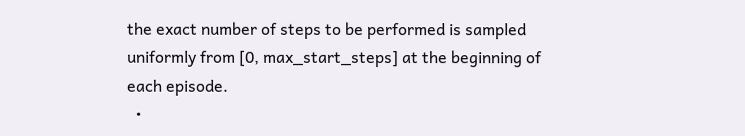the exact number of steps to be performed is sampled uniformly from [0, max_start_steps] at the beginning of each episode.
  •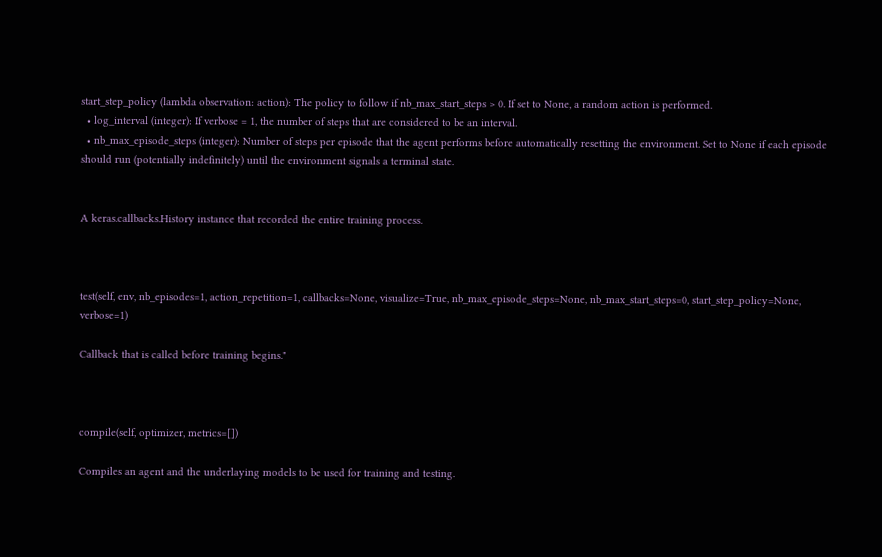start_step_policy (lambda observation: action): The policy to follow if nb_max_start_steps > 0. If set to None, a random action is performed.
  • log_interval (integer): If verbose = 1, the number of steps that are considered to be an interval.
  • nb_max_episode_steps (integer): Number of steps per episode that the agent performs before automatically resetting the environment. Set to None if each episode should run (potentially indefinitely) until the environment signals a terminal state.


A keras.callbacks.History instance that recorded the entire training process.



test(self, env, nb_episodes=1, action_repetition=1, callbacks=None, visualize=True, nb_max_episode_steps=None, nb_max_start_steps=0, start_step_policy=None, verbose=1)

Callback that is called before training begins."



compile(self, optimizer, metrics=[])

Compiles an agent and the underlaying models to be used for training and testing.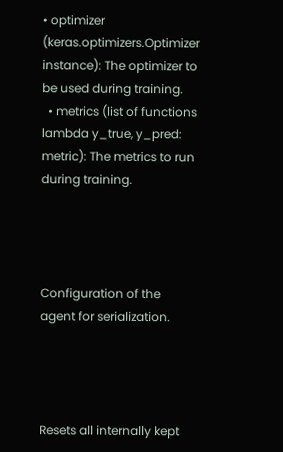• optimizer (keras.optimizers.Optimizer instance): The optimizer to be used during training.
  • metrics (list of functions lambda y_true, y_pred: metric): The metrics to run during training.




Configuration of the agent for serialization.




Resets all internally kept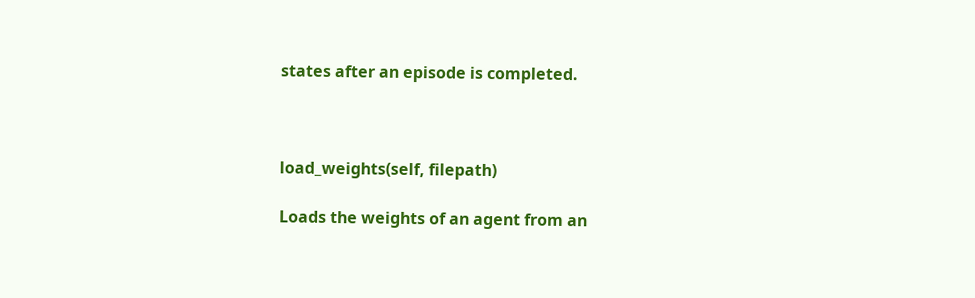states after an episode is completed.



load_weights(self, filepath)

Loads the weights of an agent from an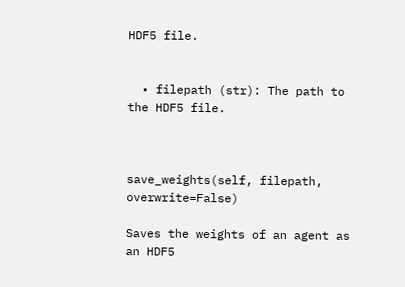HDF5 file.


  • filepath (str): The path to the HDF5 file.



save_weights(self, filepath, overwrite=False)

Saves the weights of an agent as an HDF5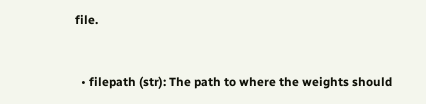file.


  • filepath (str): The path to where the weights should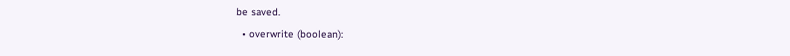be saved.
  • overwrite (boolean):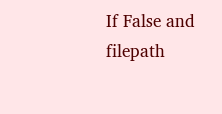If False and filepath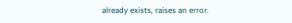already exists, raises an error.